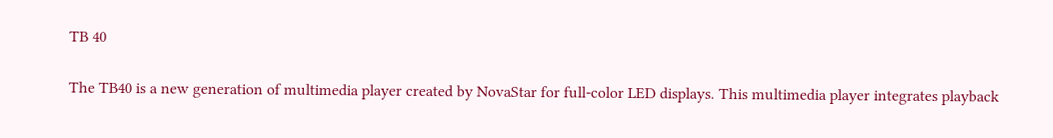TB 40

The TB40 is a new generation of multimedia player created by NovaStar for full-color LED displays. This multimedia player integrates playback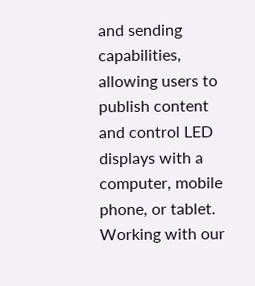and sending capabilities, allowing users to publish content and control LED displays with a computer, mobile phone, or tablet. Working with our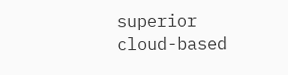superior cloud-based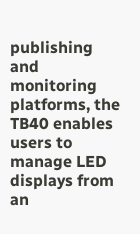publishing and monitoring platforms, the
TB40 enables users to manage LED displays from an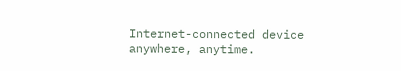Internet-connected device anywhere, anytime.